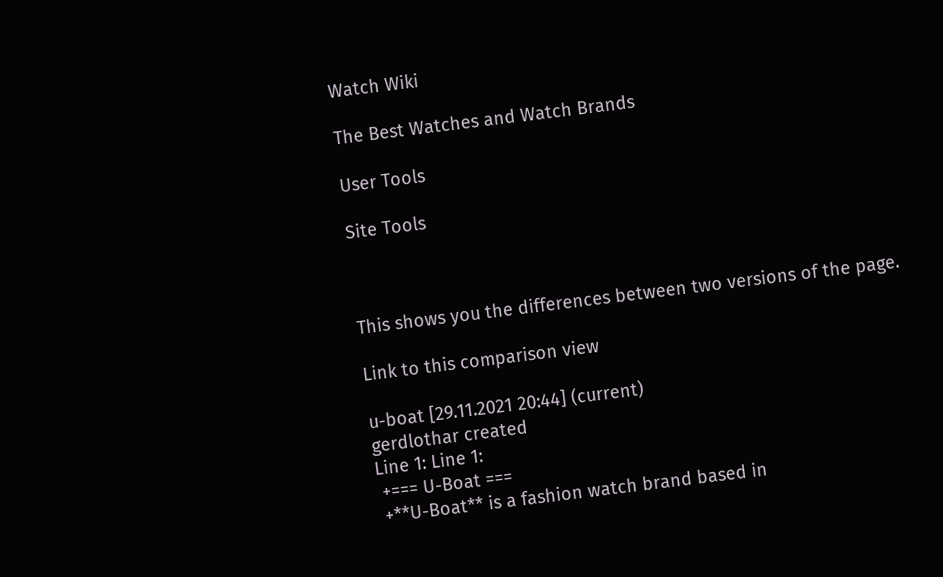Watch Wiki

The Best Watches and Watch Brands

User Tools

Site Tools



This shows you the differences between two versions of the page.

Link to this comparison view

u-boat [29.11.2021 20:44] (current)
gerdlothar created
Line 1: Line 1:
 +=== U-Boat ===
 +**U-Boat** is a fashion watch brand based in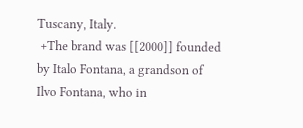Tuscany, Italy.
 +The brand was [[2000]] founded by Italo Fontana, a grandson of Ilvo Fontana, who in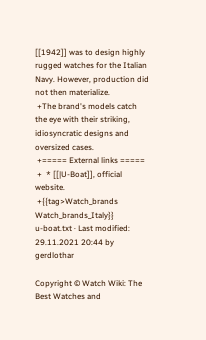[[1942]] was to design highly rugged watches for the Italian Navy. However, production did not then materialize.
 +The brand's models catch the eye with their striking, idiosyncratic designs and oversized cases.
 +===== External links =====
 +  * [[|U-Boat]], official website.
 +{{tag>Watch_brands Watch_brands_Italy}}
u-boat.txt · Last modified: 29.11.2021 20:44 by gerdlothar

Copyright © Watch Wiki: The Best Watches and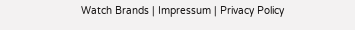Watch Brands | Impressum | Privacy Policy